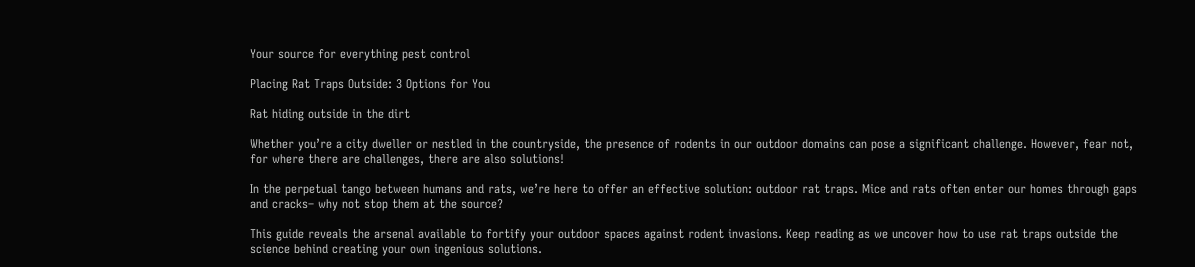Your source for everything pest control

Placing Rat Traps Outside: 3 Options for You

Rat hiding outside in the dirt

Whether you’re a city dweller or nestled in the countryside, the presence of rodents in our outdoor domains can pose a significant challenge. However, fear not, for where there are challenges, there are also solutions!

In the perpetual tango between humans and rats, we’re here to offer an effective solution: outdoor rat traps. Mice and rats often enter our homes through gaps and cracks– why not stop them at the source?

This guide reveals the arsenal available to fortify your outdoor spaces against rodent invasions. Keep reading as we uncover how to use rat traps outside the science behind creating your own ingenious solutions.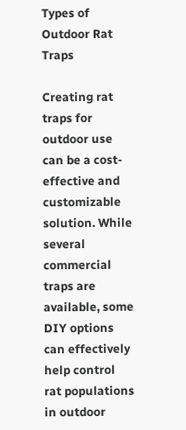Types of Outdoor Rat Traps

Creating rat traps for outdoor use can be a cost-effective and customizable solution. While several commercial traps are available, some DIY options can effectively help control rat populations in outdoor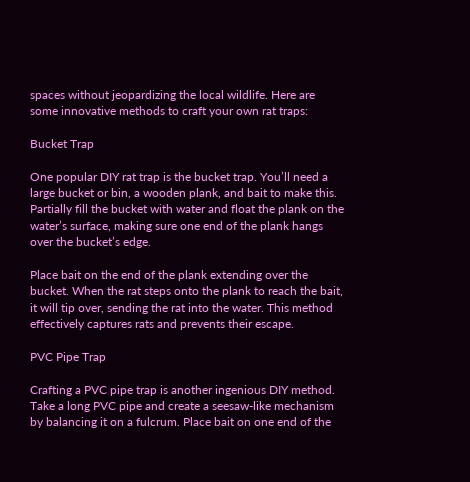spaces without jeopardizing the local wildlife. Here are some innovative methods to craft your own rat traps:

Bucket Trap

One popular DIY rat trap is the bucket trap. You’ll need a large bucket or bin, a wooden plank, and bait to make this. Partially fill the bucket with water and float the plank on the water’s surface, making sure one end of the plank hangs over the bucket’s edge.

Place bait on the end of the plank extending over the bucket. When the rat steps onto the plank to reach the bait, it will tip over, sending the rat into the water. This method effectively captures rats and prevents their escape.

PVC Pipe Trap

Crafting a PVC pipe trap is another ingenious DIY method. Take a long PVC pipe and create a seesaw-like mechanism by balancing it on a fulcrum. Place bait on one end of the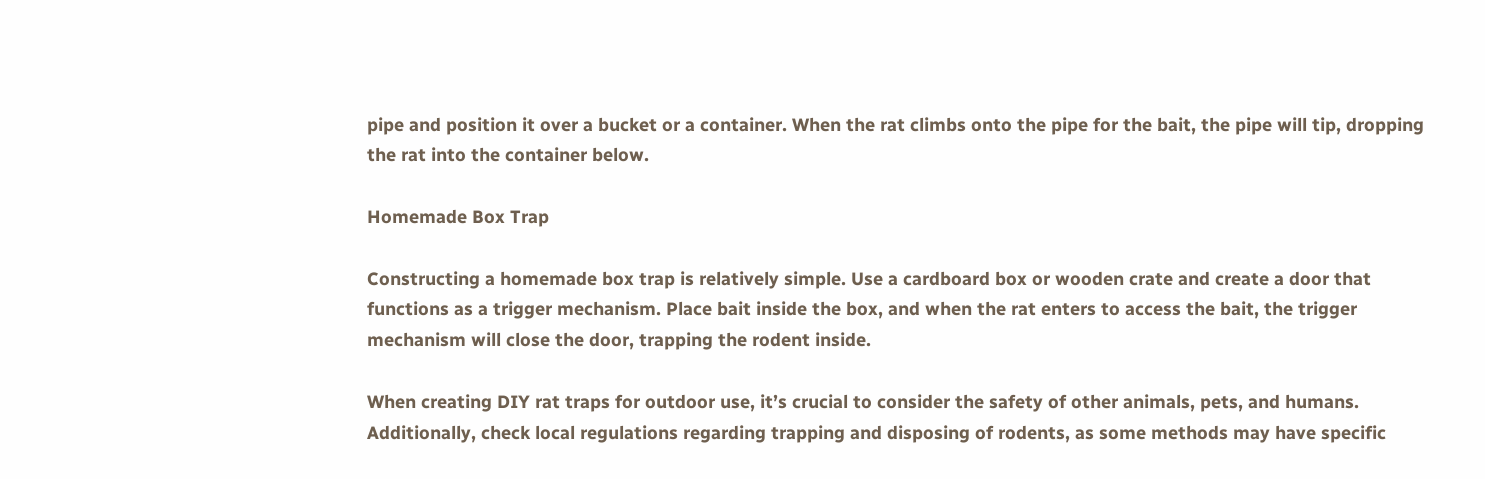pipe and position it over a bucket or a container. When the rat climbs onto the pipe for the bait, the pipe will tip, dropping the rat into the container below.

Homemade Box Trap

Constructing a homemade box trap is relatively simple. Use a cardboard box or wooden crate and create a door that functions as a trigger mechanism. Place bait inside the box, and when the rat enters to access the bait, the trigger mechanism will close the door, trapping the rodent inside.

When creating DIY rat traps for outdoor use, it’s crucial to consider the safety of other animals, pets, and humans. Additionally, check local regulations regarding trapping and disposing of rodents, as some methods may have specific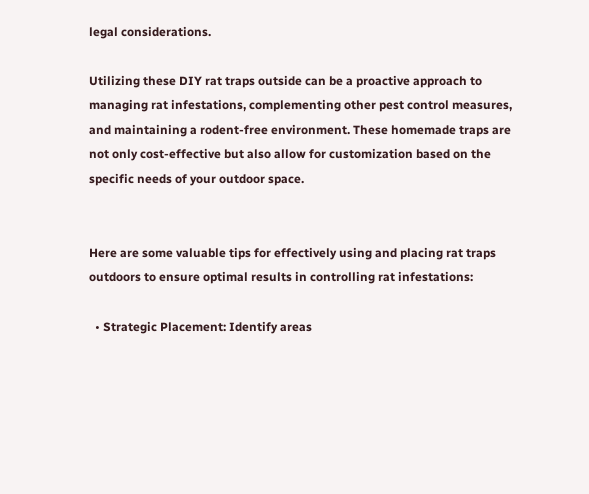legal considerations.

Utilizing these DIY rat traps outside can be a proactive approach to managing rat infestations, complementing other pest control measures, and maintaining a rodent-free environment. These homemade traps are not only cost-effective but also allow for customization based on the specific needs of your outdoor space.


Here are some valuable tips for effectively using and placing rat traps outdoors to ensure optimal results in controlling rat infestations:

  • Strategic Placement: Identify areas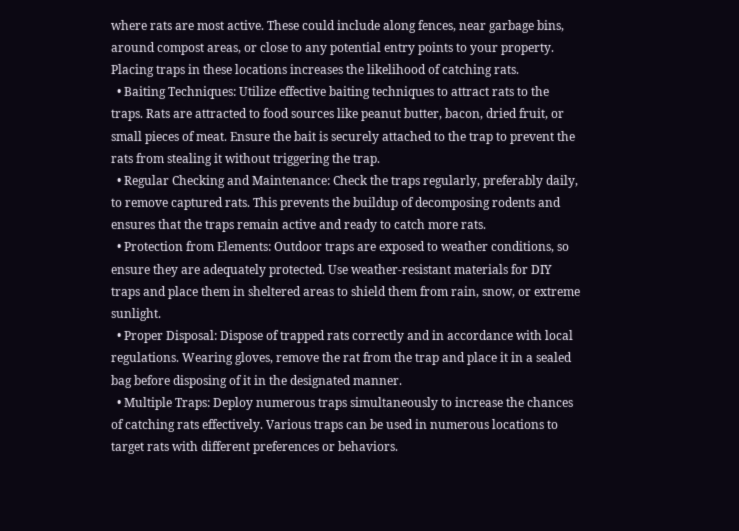where rats are most active. These could include along fences, near garbage bins, around compost areas, or close to any potential entry points to your property. Placing traps in these locations increases the likelihood of catching rats.
  • Baiting Techniques: Utilize effective baiting techniques to attract rats to the traps. Rats are attracted to food sources like peanut butter, bacon, dried fruit, or small pieces of meat. Ensure the bait is securely attached to the trap to prevent the rats from stealing it without triggering the trap.
  • Regular Checking and Maintenance: Check the traps regularly, preferably daily, to remove captured rats. This prevents the buildup of decomposing rodents and ensures that the traps remain active and ready to catch more rats.
  • Protection from Elements: Outdoor traps are exposed to weather conditions, so ensure they are adequately protected. Use weather-resistant materials for DIY traps and place them in sheltered areas to shield them from rain, snow, or extreme sunlight.
  • Proper Disposal: Dispose of trapped rats correctly and in accordance with local regulations. Wearing gloves, remove the rat from the trap and place it in a sealed bag before disposing of it in the designated manner.
  • Multiple Traps: Deploy numerous traps simultaneously to increase the chances of catching rats effectively. Various traps can be used in numerous locations to target rats with different preferences or behaviors.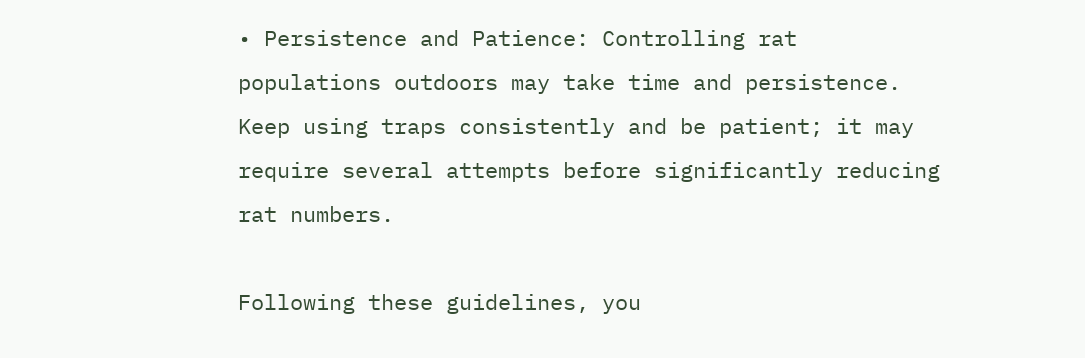• Persistence and Patience: Controlling rat populations outdoors may take time and persistence. Keep using traps consistently and be patient; it may require several attempts before significantly reducing rat numbers.

Following these guidelines, you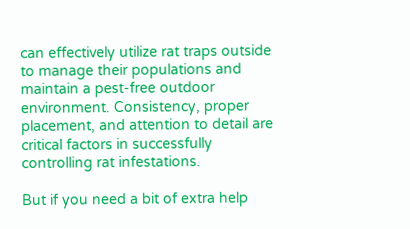can effectively utilize rat traps outside to manage their populations and maintain a pest-free outdoor environment. Consistency, proper placement, and attention to detail are critical factors in successfully controlling rat infestations.

But if you need a bit of extra help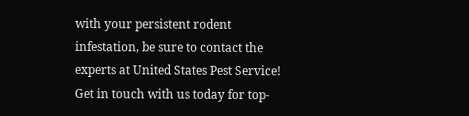with your persistent rodent infestation, be sure to contact the experts at United States Pest Service! Get in touch with us today for top-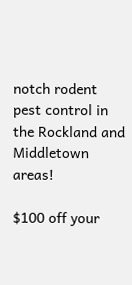notch rodent pest control in the Rockland and Middletown areas!

$100 off your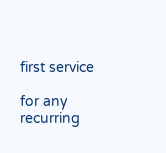first service

for any recurring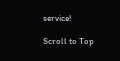service!

Scroll to Top